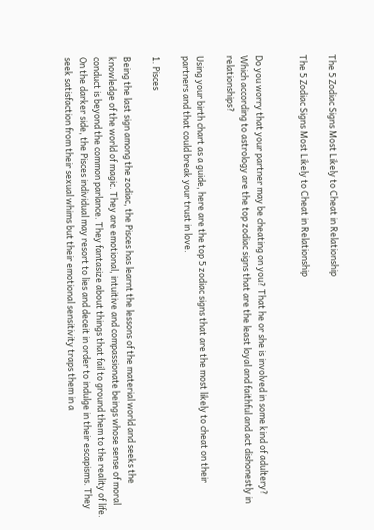The 5 Zodiac Signs Most Likely to Cheat in Relationship

The 5 Zodiac Signs Most Likely to Cheat in Relationship


Do you worry that your partner may be cheating on you? That he or she is involved in some kind of adultery? Which according to astrology are the top zodiac signs that are the least loyal and faithful and act dishonestly in relationships?

Using your birth chart as a guide, here are the top 5 zodiac signs that are the most likely to cheat on their partners and that could break your trust in love.

1. Pisces

Being the last sign among the zodiac, the Pisces has learnt the lessons of the material world and seeks the knowledge of the world of magic. They are emotional, intuitive and compassionate beings whose sense of moral conduct is beyond the common parlance. They fantasize about things that fail to ground them to the reality of life. On the darker side, the Pisces individual may resort to lies and deceit in order to indulge in their escapisms. They seek satisfaction from their sexual whims but their emotional sensitivity traps them in a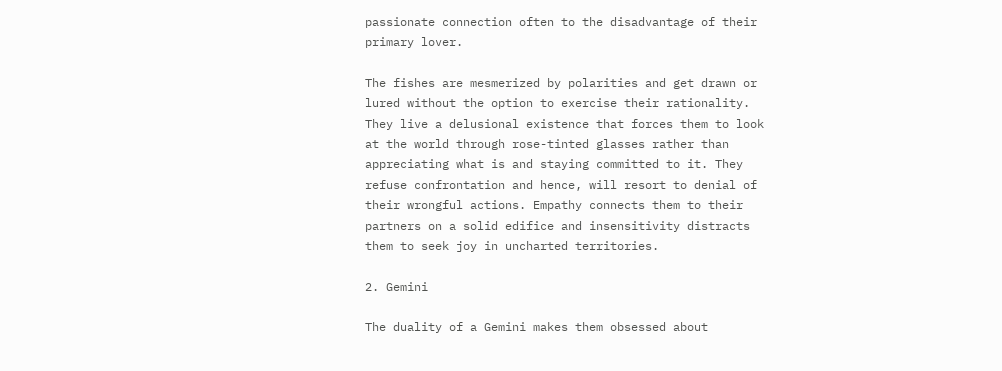passionate connection often to the disadvantage of their primary lover.

The fishes are mesmerized by polarities and get drawn or lured without the option to exercise their rationality. They live a delusional existence that forces them to look at the world through rose-tinted glasses rather than appreciating what is and staying committed to it. They refuse confrontation and hence, will resort to denial of their wrongful actions. Empathy connects them to their partners on a solid edifice and insensitivity distracts them to seek joy in uncharted territories.

2. Gemini

The duality of a Gemini makes them obsessed about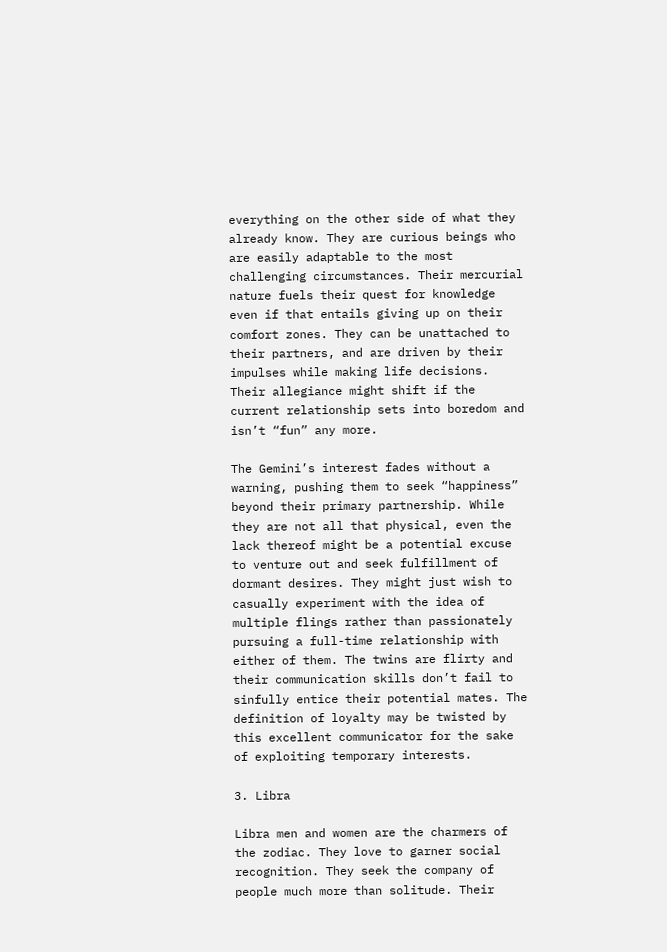everything on the other side of what they already know. They are curious beings who are easily adaptable to the most challenging circumstances. Their mercurial nature fuels their quest for knowledge even if that entails giving up on their comfort zones. They can be unattached to their partners, and are driven by their impulses while making life decisions. Their allegiance might shift if the current relationship sets into boredom and isn’t “fun” any more.

The Gemini’s interest fades without a warning, pushing them to seek “happiness” beyond their primary partnership. While they are not all that physical, even the lack thereof might be a potential excuse to venture out and seek fulfillment of dormant desires. They might just wish to casually experiment with the idea of multiple flings rather than passionately pursuing a full-time relationship with either of them. The twins are flirty and their communication skills don’t fail to sinfully entice their potential mates. The definition of loyalty may be twisted by this excellent communicator for the sake of exploiting temporary interests.

3. Libra

Libra men and women are the charmers of the zodiac. They love to garner social recognition. They seek the company of people much more than solitude. Their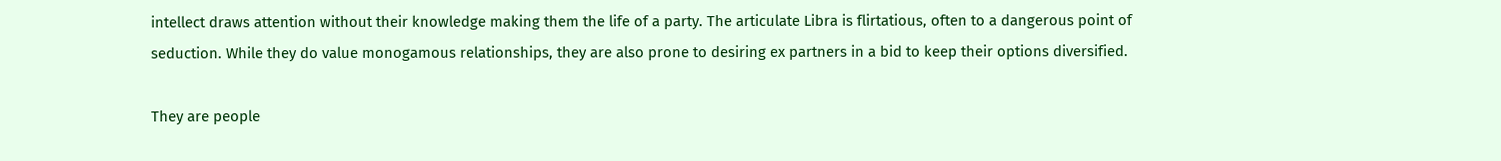intellect draws attention without their knowledge making them the life of a party. The articulate Libra is flirtatious, often to a dangerous point of seduction. While they do value monogamous relationships, they are also prone to desiring ex partners in a bid to keep their options diversified.

They are people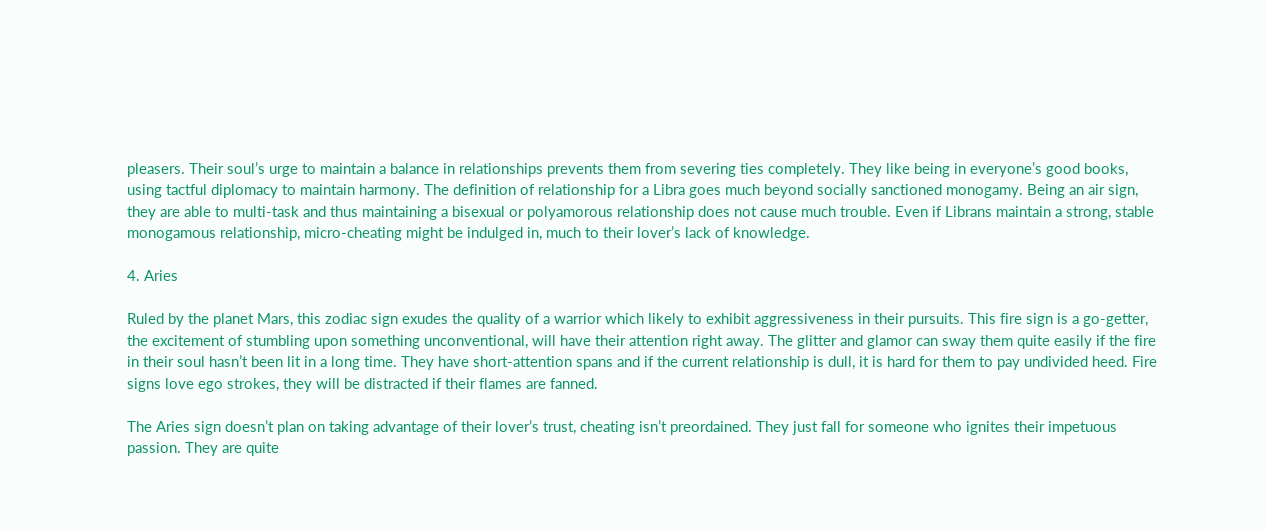pleasers. Their soul’s urge to maintain a balance in relationships prevents them from severing ties completely. They like being in everyone’s good books, using tactful diplomacy to maintain harmony. The definition of relationship for a Libra goes much beyond socially sanctioned monogamy. Being an air sign, they are able to multi-task and thus maintaining a bisexual or polyamorous relationship does not cause much trouble. Even if Librans maintain a strong, stable monogamous relationship, micro-cheating might be indulged in, much to their lover’s lack of knowledge.

4. Aries

Ruled by the planet Mars, this zodiac sign exudes the quality of a warrior which likely to exhibit aggressiveness in their pursuits. This fire sign is a go-getter, the excitement of stumbling upon something unconventional, will have their attention right away. The glitter and glamor can sway them quite easily if the fire in their soul hasn’t been lit in a long time. They have short-attention spans and if the current relationship is dull, it is hard for them to pay undivided heed. Fire signs love ego strokes, they will be distracted if their flames are fanned.

The Aries sign doesn’t plan on taking advantage of their lover’s trust, cheating isn’t preordained. They just fall for someone who ignites their impetuous passion. They are quite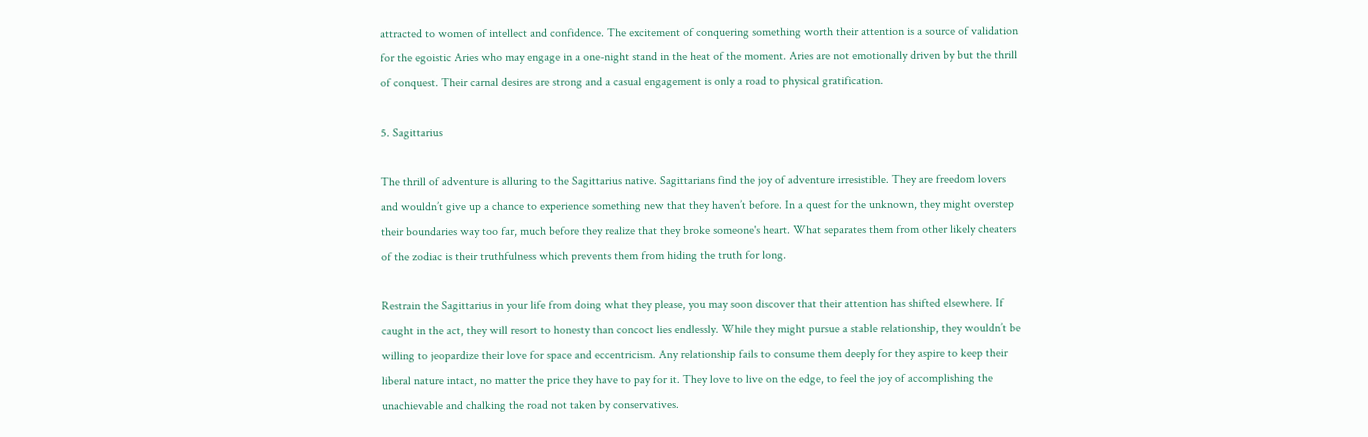attracted to women of intellect and confidence. The excitement of conquering something worth their attention is a source of validation for the egoistic Aries who may engage in a one-night stand in the heat of the moment. Aries are not emotionally driven by but the thrill of conquest. Their carnal desires are strong and a casual engagement is only a road to physical gratification.

5. Sagittarius

The thrill of adventure is alluring to the Sagittarius native. Sagittarians find the joy of adventure irresistible. They are freedom lovers and wouldn’t give up a chance to experience something new that they haven’t before. In a quest for the unknown, they might overstep their boundaries way too far, much before they realize that they broke someone's heart. What separates them from other likely cheaters of the zodiac is their truthfulness which prevents them from hiding the truth for long.

Restrain the Sagittarius in your life from doing what they please, you may soon discover that their attention has shifted elsewhere. If caught in the act, they will resort to honesty than concoct lies endlessly. While they might pursue a stable relationship, they wouldn’t be willing to jeopardize their love for space and eccentricism. Any relationship fails to consume them deeply for they aspire to keep their liberal nature intact, no matter the price they have to pay for it. They love to live on the edge, to feel the joy of accomplishing the unachievable and chalking the road not taken by conservatives.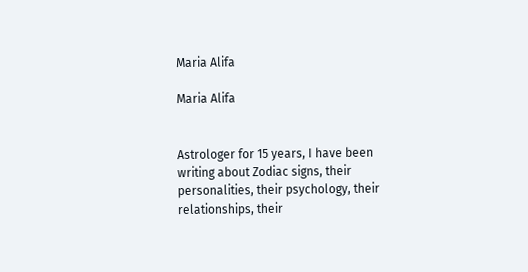Maria Alifa

Maria Alifa


Astrologer for 15 years, I have been writing about Zodiac signs, their personalities, their psychology, their relationships, their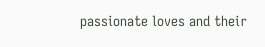passionate loves and their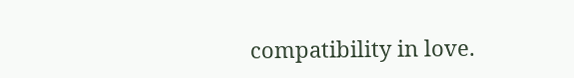compatibility in love.